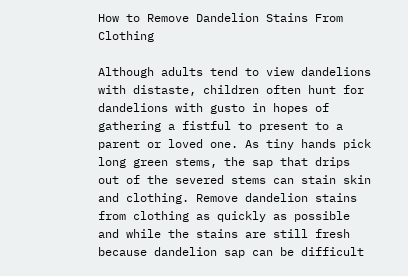How to Remove Dandelion Stains From Clothing

Although adults tend to view dandelions with distaste, children often hunt for dandelions with gusto in hopes of gathering a fistful to present to a parent or loved one. As tiny hands pick long green stems, the sap that drips out of the severed stems can stain skin and clothing. Remove dandelion stains from clothing as quickly as possible and while the stains are still fresh because dandelion sap can be difficult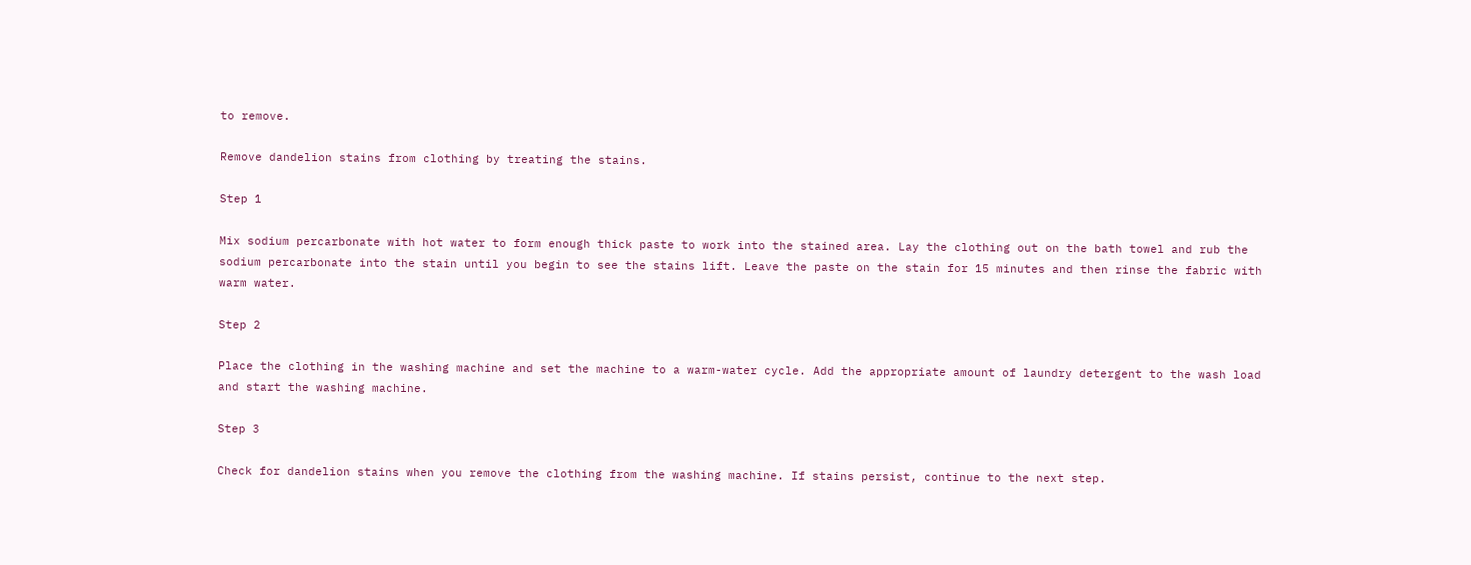to remove.

Remove dandelion stains from clothing by treating the stains.

Step 1

Mix sodium percarbonate with hot water to form enough thick paste to work into the stained area. Lay the clothing out on the bath towel and rub the sodium percarbonate into the stain until you begin to see the stains lift. Leave the paste on the stain for 15 minutes and then rinse the fabric with warm water.

Step 2

Place the clothing in the washing machine and set the machine to a warm-water cycle. Add the appropriate amount of laundry detergent to the wash load and start the washing machine.

Step 3

Check for dandelion stains when you remove the clothing from the washing machine. If stains persist, continue to the next step.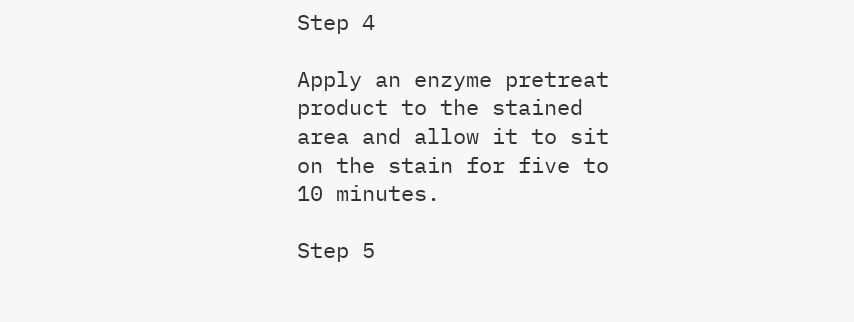Step 4

Apply an enzyme pretreat product to the stained area and allow it to sit on the stain for five to 10 minutes.

Step 5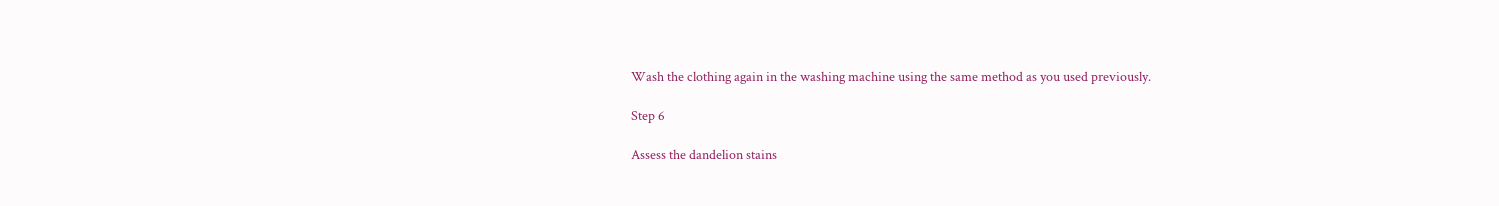Wash the clothing again in the washing machine using the same method as you used previously.

Step 6

Assess the dandelion stains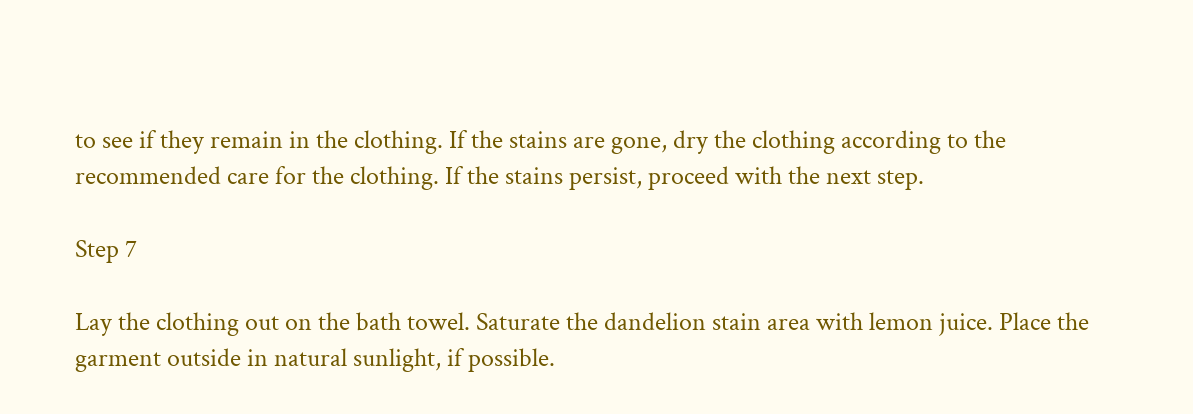to see if they remain in the clothing. If the stains are gone, dry the clothing according to the recommended care for the clothing. If the stains persist, proceed with the next step.

Step 7

Lay the clothing out on the bath towel. Saturate the dandelion stain area with lemon juice. Place the garment outside in natural sunlight, if possible.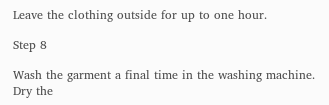Leave the clothing outside for up to one hour.

Step 8

Wash the garment a final time in the washing machine. Dry the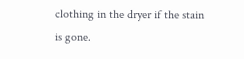clothing in the dryer if the stain is gone.